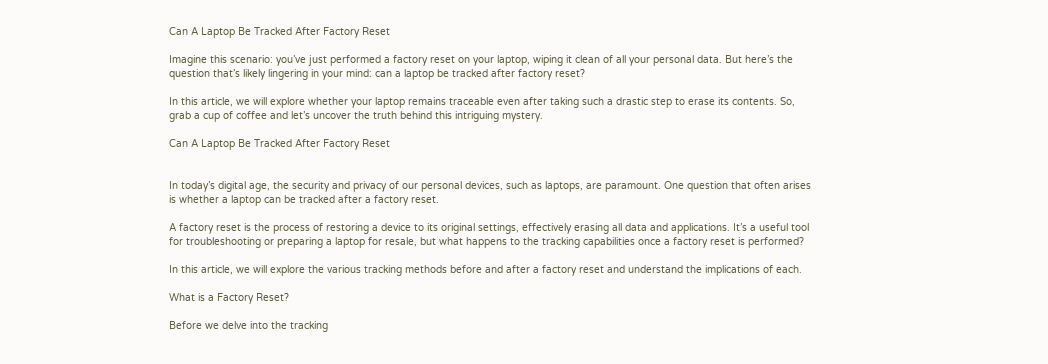Can A Laptop Be Tracked After Factory Reset

Imagine this scenario: you’ve just performed a factory reset on your laptop, wiping it clean of all your personal data. But here’s the question that’s likely lingering in your mind: can a laptop be tracked after factory reset?

In this article, we will explore whether your laptop remains traceable even after taking such a drastic step to erase its contents. So, grab a cup of coffee and let’s uncover the truth behind this intriguing mystery.

Can A Laptop Be Tracked After Factory Reset


In today’s digital age, the security and privacy of our personal devices, such as laptops, are paramount. One question that often arises is whether a laptop can be tracked after a factory reset.

A factory reset is the process of restoring a device to its original settings, effectively erasing all data and applications. It’s a useful tool for troubleshooting or preparing a laptop for resale, but what happens to the tracking capabilities once a factory reset is performed?

In this article, we will explore the various tracking methods before and after a factory reset and understand the implications of each.

What is a Factory Reset?

Before we delve into the tracking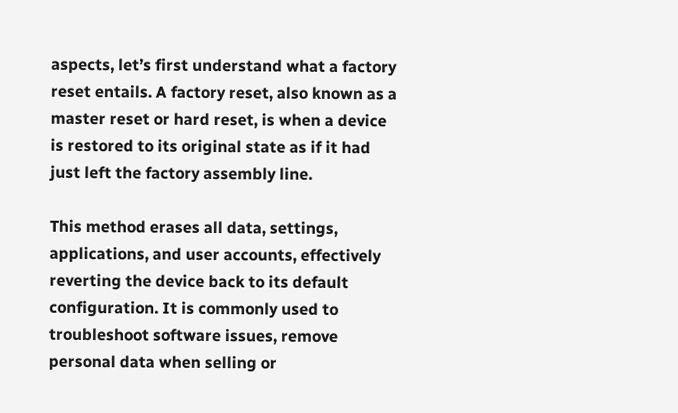aspects, let’s first understand what a factory reset entails. A factory reset, also known as a master reset or hard reset, is when a device is restored to its original state as if it had just left the factory assembly line.

This method erases all data, settings, applications, and user accounts, effectively reverting the device back to its default configuration. It is commonly used to troubleshoot software issues, remove personal data when selling or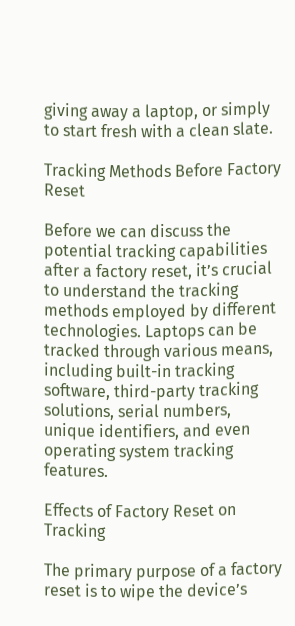giving away a laptop, or simply to start fresh with a clean slate.

Tracking Methods Before Factory Reset

Before we can discuss the potential tracking capabilities after a factory reset, it’s crucial to understand the tracking methods employed by different technologies. Laptops can be tracked through various means, including built-in tracking software, third-party tracking solutions, serial numbers, unique identifiers, and even operating system tracking features.

Effects of Factory Reset on Tracking

The primary purpose of a factory reset is to wipe the device’s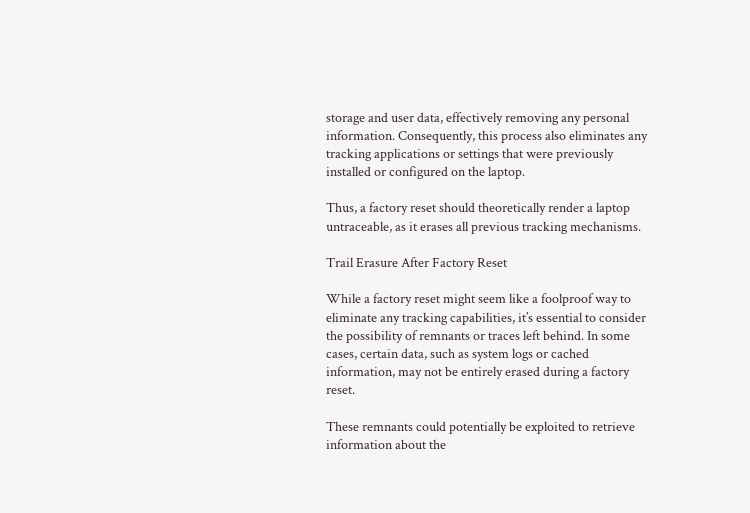storage and user data, effectively removing any personal information. Consequently, this process also eliminates any tracking applications or settings that were previously installed or configured on the laptop.

Thus, a factory reset should theoretically render a laptop untraceable, as it erases all previous tracking mechanisms.

Trail Erasure After Factory Reset

While a factory reset might seem like a foolproof way to eliminate any tracking capabilities, it’s essential to consider the possibility of remnants or traces left behind. In some cases, certain data, such as system logs or cached information, may not be entirely erased during a factory reset.

These remnants could potentially be exploited to retrieve information about the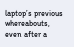laptop’s previous whereabouts, even after a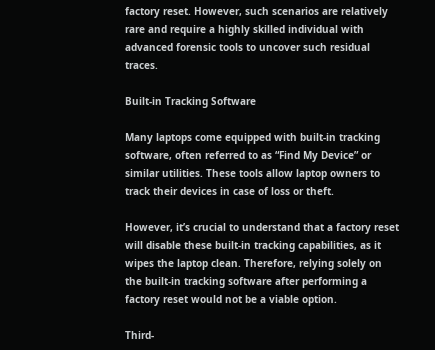factory reset. However, such scenarios are relatively rare and require a highly skilled individual with advanced forensic tools to uncover such residual traces.

Built-in Tracking Software

Many laptops come equipped with built-in tracking software, often referred to as “Find My Device” or similar utilities. These tools allow laptop owners to track their devices in case of loss or theft.

However, it’s crucial to understand that a factory reset will disable these built-in tracking capabilities, as it wipes the laptop clean. Therefore, relying solely on the built-in tracking software after performing a factory reset would not be a viable option.

Third-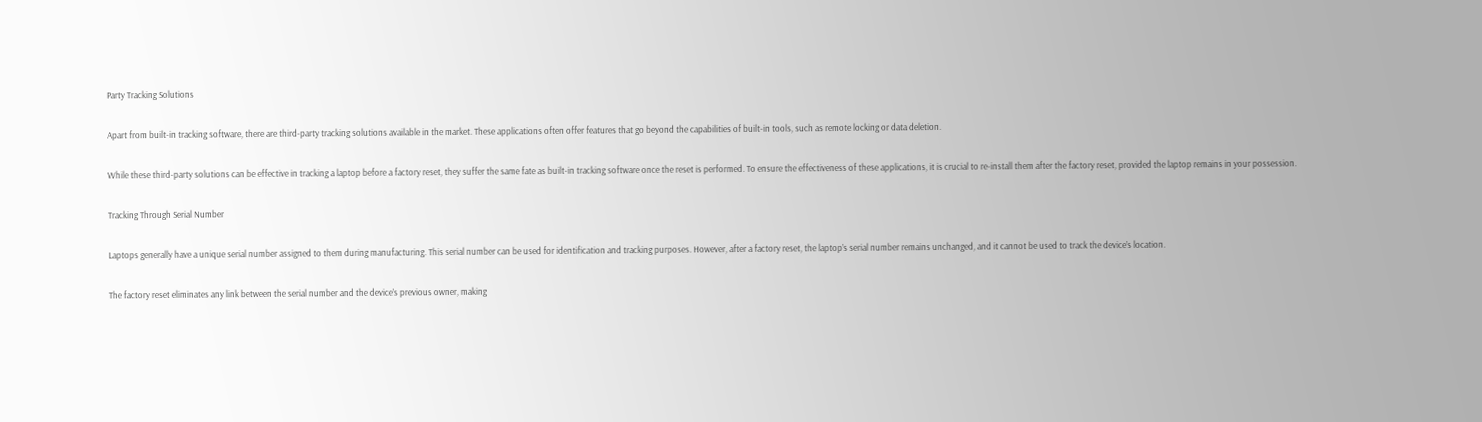Party Tracking Solutions

Apart from built-in tracking software, there are third-party tracking solutions available in the market. These applications often offer features that go beyond the capabilities of built-in tools, such as remote locking or data deletion.

While these third-party solutions can be effective in tracking a laptop before a factory reset, they suffer the same fate as built-in tracking software once the reset is performed. To ensure the effectiveness of these applications, it is crucial to re-install them after the factory reset, provided the laptop remains in your possession.

Tracking Through Serial Number

Laptops generally have a unique serial number assigned to them during manufacturing. This serial number can be used for identification and tracking purposes. However, after a factory reset, the laptop’s serial number remains unchanged, and it cannot be used to track the device’s location.

The factory reset eliminates any link between the serial number and the device’s previous owner, making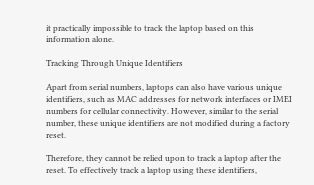it practically impossible to track the laptop based on this information alone.

Tracking Through Unique Identifiers

Apart from serial numbers, laptops can also have various unique identifiers, such as MAC addresses for network interfaces or IMEI numbers for cellular connectivity. However, similar to the serial number, these unique identifiers are not modified during a factory reset.

Therefore, they cannot be relied upon to track a laptop after the reset. To effectively track a laptop using these identifiers,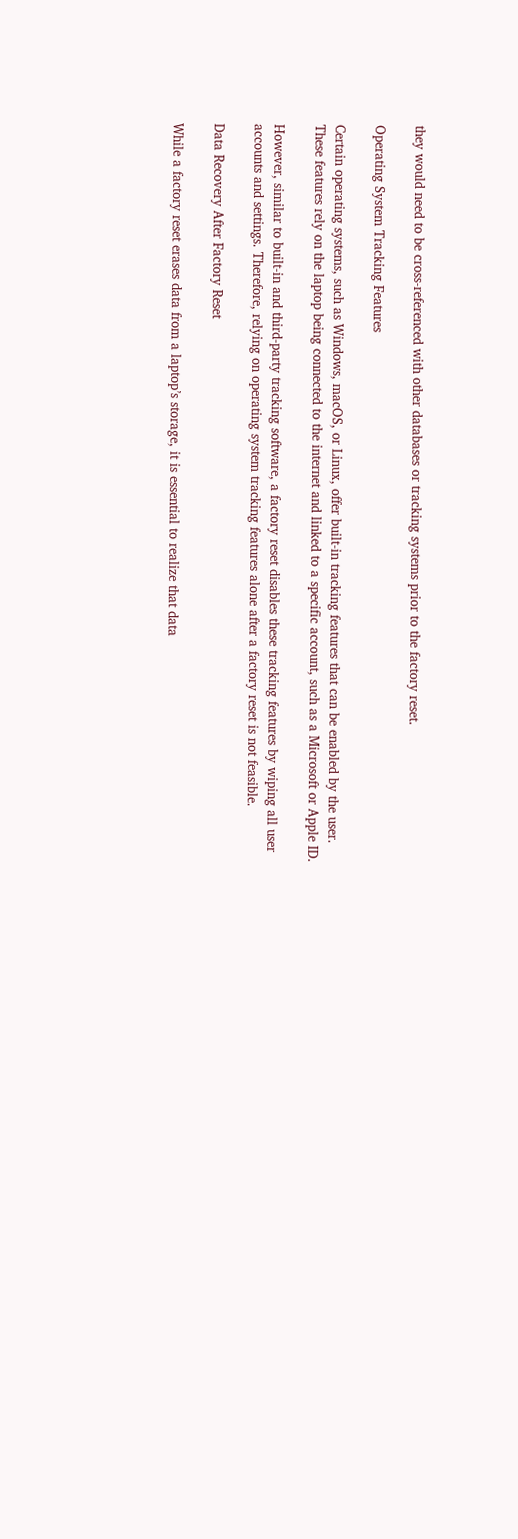they would need to be cross-referenced with other databases or tracking systems prior to the factory reset.

Operating System Tracking Features

Certain operating systems, such as Windows, macOS, or Linux, offer built-in tracking features that can be enabled by the user. These features rely on the laptop being connected to the internet and linked to a specific account, such as a Microsoft or Apple ID.

However, similar to built-in and third-party tracking software, a factory reset disables these tracking features by wiping all user accounts and settings. Therefore, relying on operating system tracking features alone after a factory reset is not feasible.

Data Recovery After Factory Reset

While a factory reset erases data from a laptop’s storage, it is essential to realize that data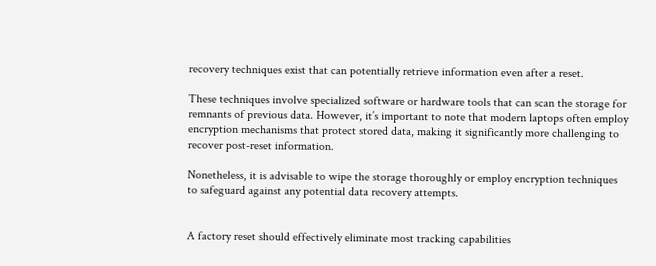recovery techniques exist that can potentially retrieve information even after a reset.

These techniques involve specialized software or hardware tools that can scan the storage for remnants of previous data. However, it’s important to note that modern laptops often employ encryption mechanisms that protect stored data, making it significantly more challenging to recover post-reset information.

Nonetheless, it is advisable to wipe the storage thoroughly or employ encryption techniques to safeguard against any potential data recovery attempts.


A factory reset should effectively eliminate most tracking capabilities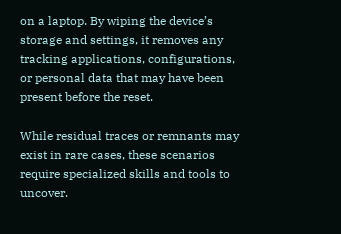on a laptop. By wiping the device’s storage and settings, it removes any tracking applications, configurations, or personal data that may have been present before the reset.

While residual traces or remnants may exist in rare cases, these scenarios require specialized skills and tools to uncover.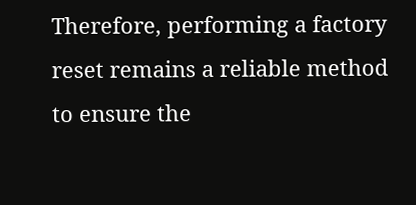Therefore, performing a factory reset remains a reliable method to ensure the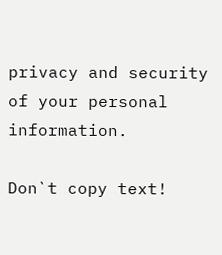privacy and security of your personal information.

Don`t copy text!